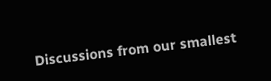Discussions from our smallest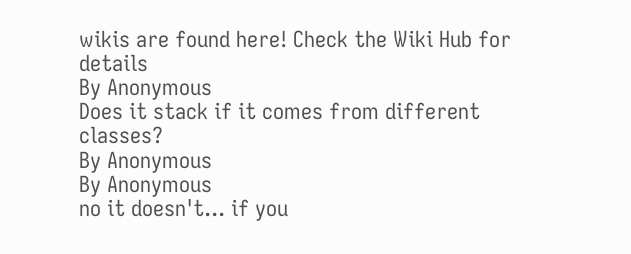wikis are found here! Check the Wiki Hub for details
By Anonymous
Does it stack if it comes from different classes?
By Anonymous
By Anonymous
no it doesn't... if you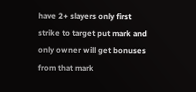have 2+ slayers only first strike to target put mark and only owner will get bonuses from that mark